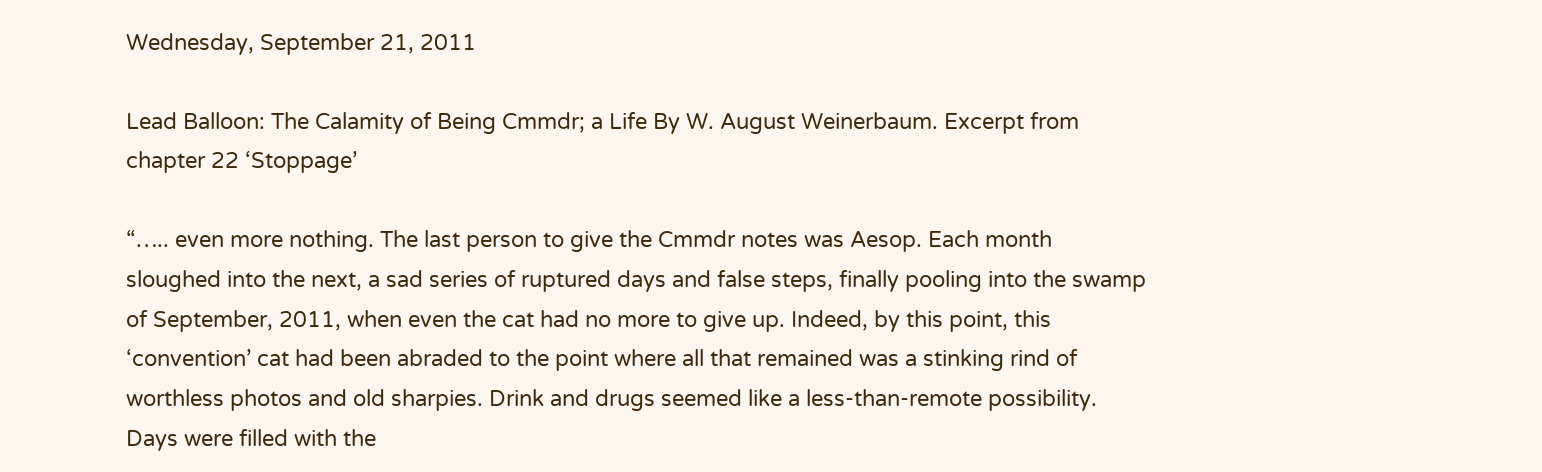Wednesday, September 21, 2011

Lead Balloon: The Calamity of Being Cmmdr; a Life By W. August Weinerbaum. Excerpt from chapter 22 ‘Stoppage’

“….. even more nothing. The last person to give the Cmmdr notes was Aesop. Each month sloughed into the next, a sad series of ruptured days and false steps, finally pooling into the swamp of September, 2011, when even the cat had no more to give up. Indeed, by this point, this ‘convention’ cat had been abraded to the point where all that remained was a stinking rind of worthless photos and old sharpies. Drink and drugs seemed like a less-than-remote possibility. Days were filled with the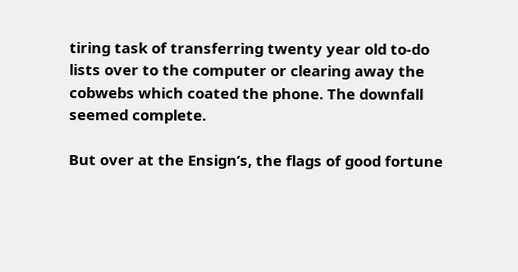tiring task of transferring twenty year old to-do lists over to the computer or clearing away the cobwebs which coated the phone. The downfall seemed complete.

But over at the Ensign’s, the flags of good fortune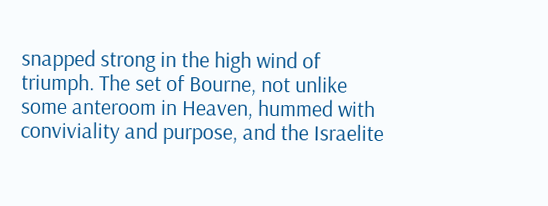snapped strong in the high wind of triumph. The set of Bourne, not unlike some anteroom in Heaven, hummed with conviviality and purpose, and the Israelite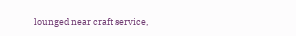lounged near craft service,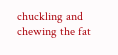chuckling and chewing the fat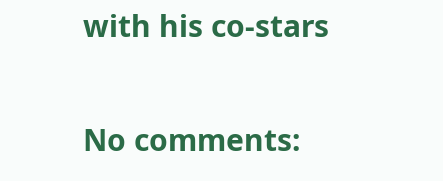with his co-stars

No comments: